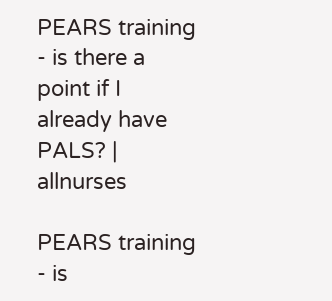PEARS training - is there a point if I already have PALS? | allnurses

PEARS training - is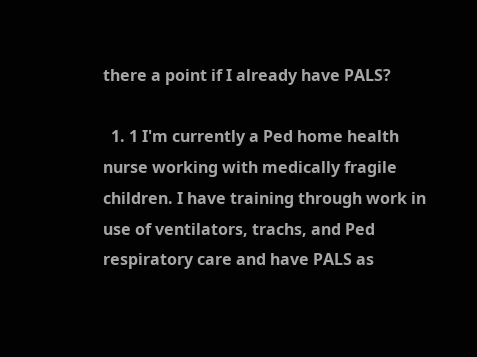there a point if I already have PALS?

  1. 1 I'm currently a Ped home health nurse working with medically fragile children. I have training through work in use of ventilators, trachs, and Ped respiratory care and have PALS as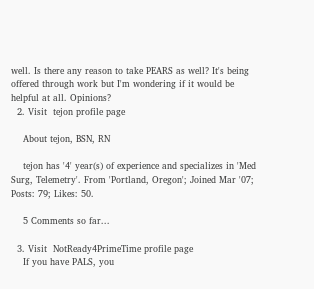well. Is there any reason to take PEARS as well? It's being offered through work but I'm wondering if it would be helpful at all. Opinions?
  2. Visit  tejon profile page

    About tejon, BSN, RN

    tejon has '4' year(s) of experience and specializes in 'Med Surg, Telemetry'. From 'Portland, Oregon'; Joined Mar '07; Posts: 79; Likes: 50.

    5 Comments so far...

  3. Visit  NotReady4PrimeTime profile page
    If you have PALS, you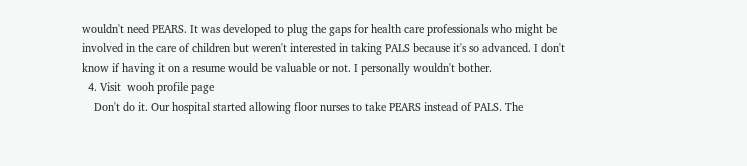wouldn't need PEARS. It was developed to plug the gaps for health care professionals who might be involved in the care of children but weren't interested in taking PALS because it's so advanced. I don't know if having it on a resume would be valuable or not. I personally wouldn't bother.
  4. Visit  wooh profile page
    Don't do it. Our hospital started allowing floor nurses to take PEARS instead of PALS. The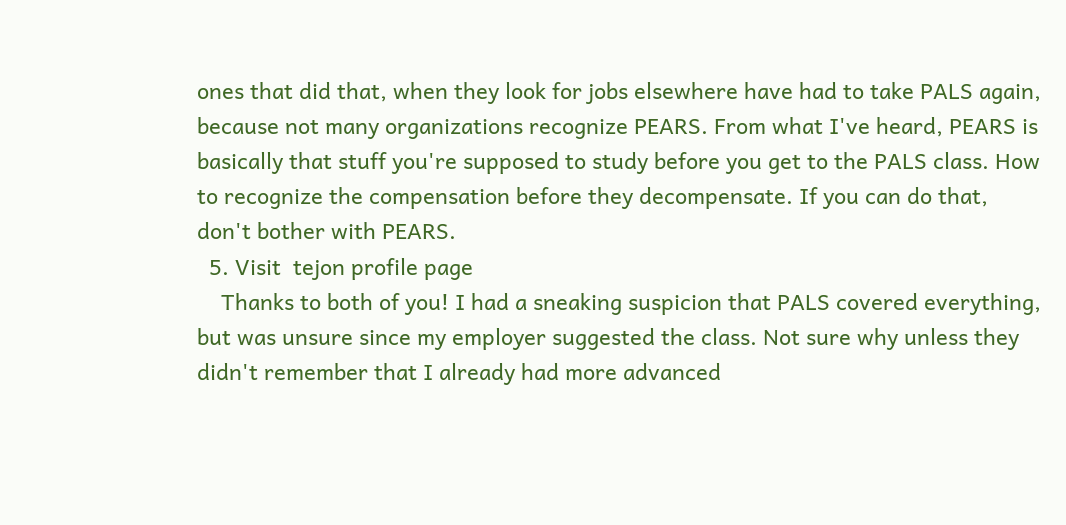ones that did that, when they look for jobs elsewhere have had to take PALS again, because not many organizations recognize PEARS. From what I've heard, PEARS is basically that stuff you're supposed to study before you get to the PALS class. How to recognize the compensation before they decompensate. If you can do that, don't bother with PEARS.
  5. Visit  tejon profile page
    Thanks to both of you! I had a sneaking suspicion that PALS covered everything, but was unsure since my employer suggested the class. Not sure why unless they didn't remember that I already had more advanced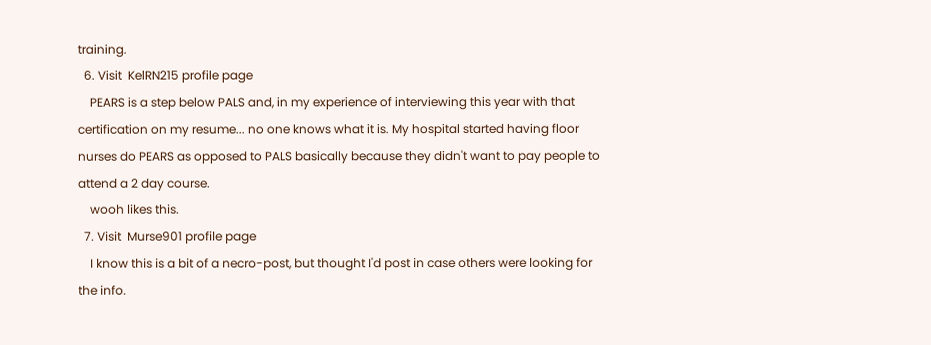training.
  6. Visit  KelRN215 profile page
    PEARS is a step below PALS and, in my experience of interviewing this year with that certification on my resume... no one knows what it is. My hospital started having floor nurses do PEARS as opposed to PALS basically because they didn't want to pay people to attend a 2 day course.
    wooh likes this.
  7. Visit  Murse901 profile page
    I know this is a bit of a necro-post, but thought I'd post in case others were looking for the info.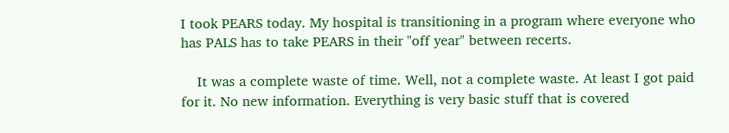I took PEARS today. My hospital is transitioning in a program where everyone who has PALS has to take PEARS in their "off year" between recerts.

    It was a complete waste of time. Well, not a complete waste. At least I got paid for it. No new information. Everything is very basic stuff that is covered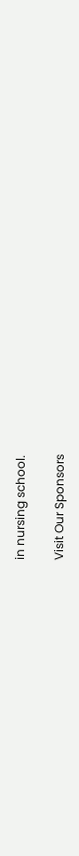in nursing school.

Visit Our Sponsors